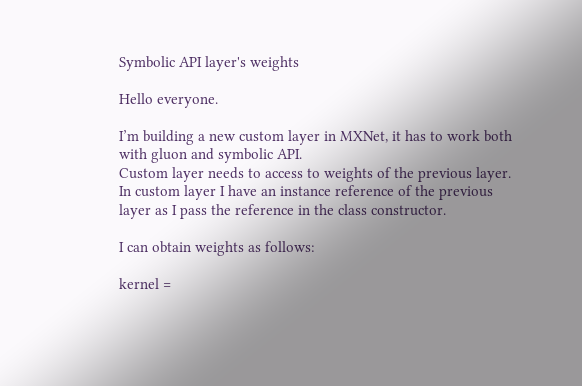Symbolic API layer's weights

Hello everyone.

I’m building a new custom layer in MXNet, it has to work both with gluon and symbolic API.
Custom layer needs to access to weights of the previous layer. In custom layer I have an instance reference of the previous layer as I pass the reference in the class constructor.

I can obtain weights as follows:

kernel =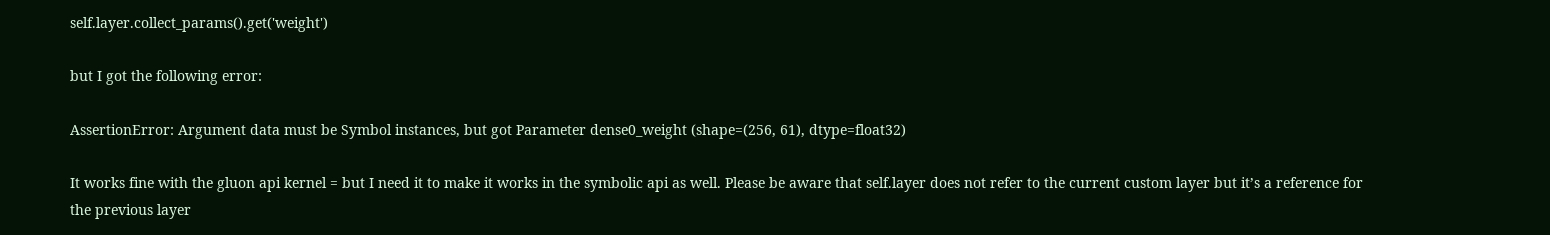self.layer.collect_params().get('weight')

but I got the following error:

AssertionError: Argument data must be Symbol instances, but got Parameter dense0_weight (shape=(256, 61), dtype=float32)

It works fine with the gluon api kernel = but I need it to make it works in the symbolic api as well. Please be aware that self.layer does not refer to the current custom layer but it’s a reference for the previous layer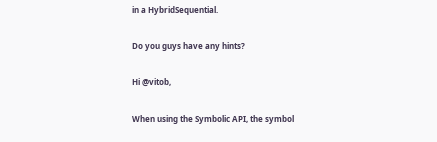in a HybridSequential.

Do you guys have any hints?

Hi @vitob,

When using the Symbolic API, the symbol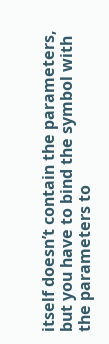itself doesn’t contain the parameters, but you have to bind the symbol with the parameters to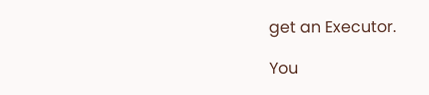get an Executor.

You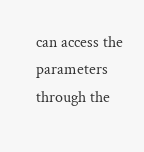can access the parameters through the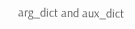arg_dict and aux_dict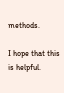methods.

I hope that this is helpful.